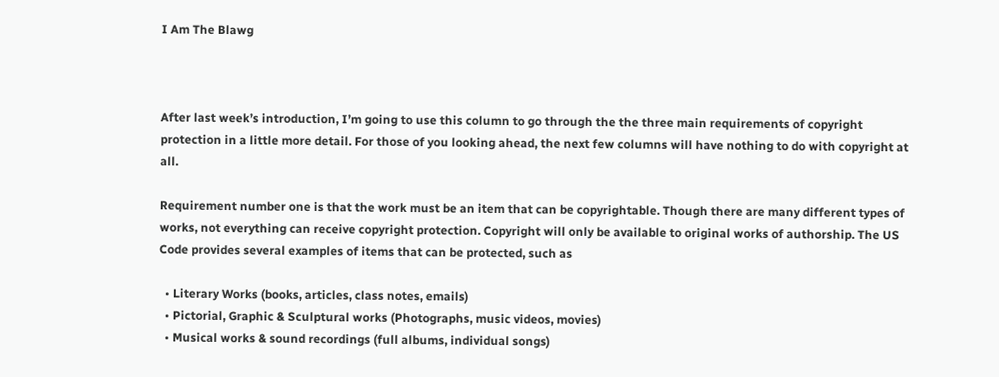I Am The Blawg



After last week’s introduction, I’m going to use this column to go through the the three main requirements of copyright protection in a little more detail. For those of you looking ahead, the next few columns will have nothing to do with copyright at all.

Requirement number one is that the work must be an item that can be copyrightable. Though there are many different types of works, not everything can receive copyright protection. Copyright will only be available to original works of authorship. The US Code provides several examples of items that can be protected, such as

  • Literary Works (books, articles, class notes, emails)
  • Pictorial, Graphic & Sculptural works (Photographs, music videos, movies)
  • Musical works & sound recordings (full albums, individual songs)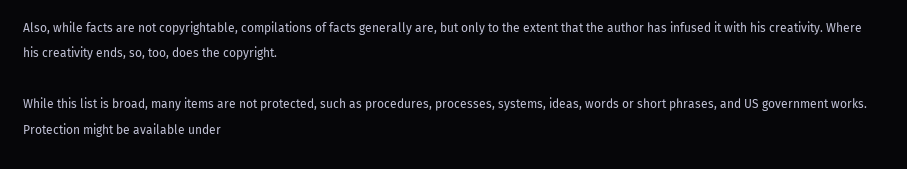Also, while facts are not copyrightable, compilations of facts generally are, but only to the extent that the author has infused it with his creativity. Where his creativity ends, so, too, does the copyright.

While this list is broad, many items are not protected, such as procedures, processes, systems, ideas, words or short phrases, and US government works. Protection might be available under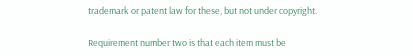trademark or patent law for these, but not under copyright.

Requirement number two is that each item must be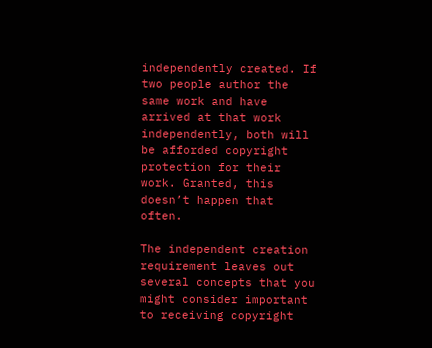independently created. If two people author the same work and have arrived at that work independently, both will be afforded copyright protection for their work. Granted, this doesn’t happen that often.

The independent creation requirement leaves out several concepts that you might consider important to receiving copyright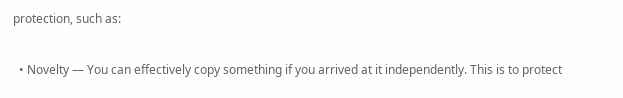protection, such as:

  • Novelty — You can effectively copy something if you arrived at it independently. This is to protect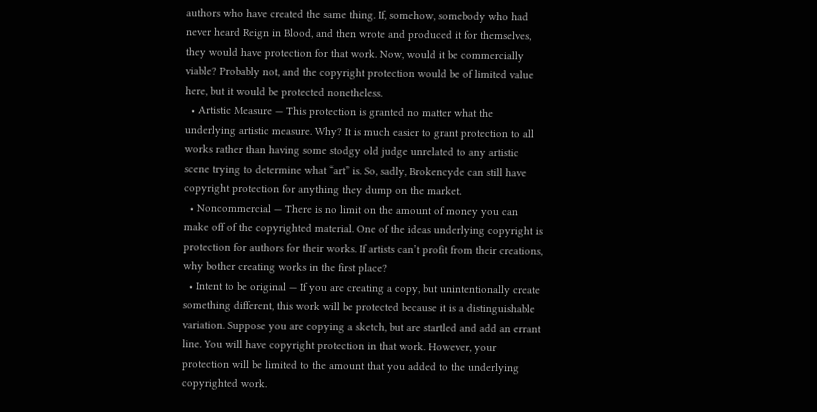authors who have created the same thing. If, somehow, somebody who had never heard Reign in Blood, and then wrote and produced it for themselves, they would have protection for that work. Now, would it be commercially viable? Probably not, and the copyright protection would be of limited value here, but it would be protected nonetheless.
  • Artistic Measure — This protection is granted no matter what the underlying artistic measure. Why? It is much easier to grant protection to all works rather than having some stodgy old judge unrelated to any artistic scene trying to determine what “art” is. So, sadly, Brokencyde can still have copyright protection for anything they dump on the market.
  • Noncommercial — There is no limit on the amount of money you can make off of the copyrighted material. One of the ideas underlying copyright is protection for authors for their works. If artists can’t profit from their creations, why bother creating works in the first place?
  • Intent to be original — If you are creating a copy, but unintentionally create something different, this work will be protected because it is a distinguishable variation. Suppose you are copying a sketch, but are startled and add an errant line. You will have copyright protection in that work. However, your protection will be limited to the amount that you added to the underlying copyrighted work.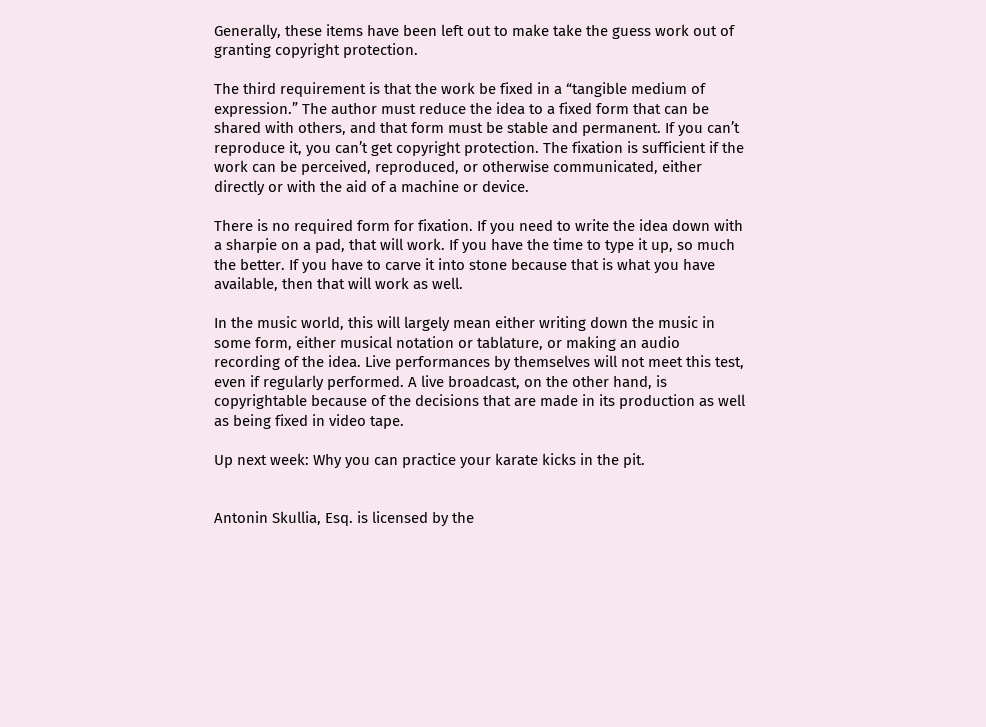Generally, these items have been left out to make take the guess work out of granting copyright protection.

The third requirement is that the work be fixed in a “tangible medium of expression.” The author must reduce the idea to a fixed form that can be shared with others, and that form must be stable and permanent. If you can’t reproduce it, you can’t get copyright protection. The fixation is sufficient if the work can be perceived, reproduced, or otherwise communicated, either directly or with the aid of a machine or device.

There is no required form for fixation. If you need to write the idea down with a sharpie on a pad, that will work. If you have the time to type it up, so much the better. If you have to carve it into stone because that is what you have available, then that will work as well.

In the music world, this will largely mean either writing down the music in some form, either musical notation or tablature, or making an audio recording of the idea. Live performances by themselves will not meet this test, even if regularly performed. A live broadcast, on the other hand, is copyrightable because of the decisions that are made in its production as well as being fixed in video tape.

Up next week: Why you can practice your karate kicks in the pit.


Antonin Skullia, Esq. is licensed by the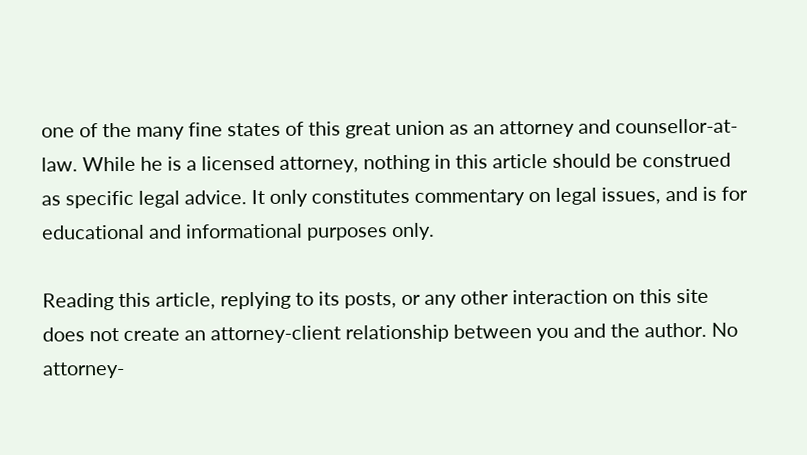one of the many fine states of this great union as an attorney and counsellor-at-law. While he is a licensed attorney, nothing in this article should be construed as specific legal advice. It only constitutes commentary on legal issues, and is for educational and informational purposes only.

Reading this article, replying to its posts, or any other interaction on this site does not create an attorney-client relationship between you and the author. No attorney-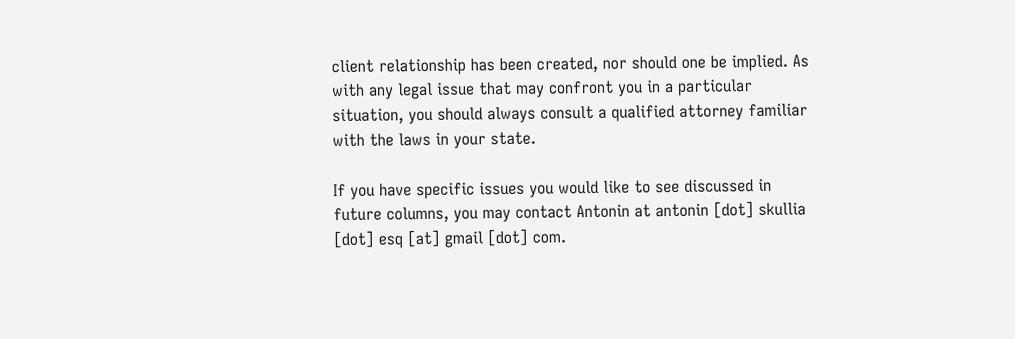client relationship has been created, nor should one be implied. As with any legal issue that may confront you in a particular situation, you should always consult a qualified attorney familiar with the laws in your state.

If you have specific issues you would like to see discussed in future columns, you may contact Antonin at antonin [dot] skullia [dot] esq [at] gmail [dot] com.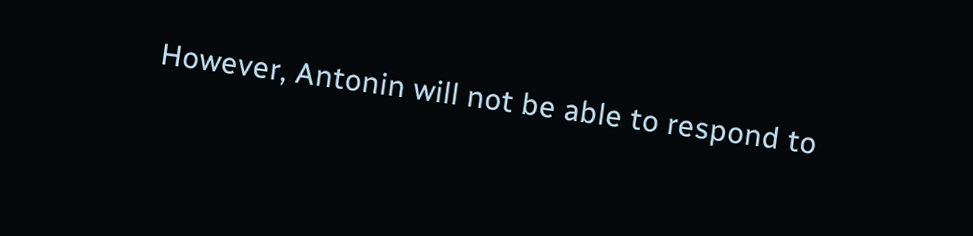However, Antonin will not be able to respond to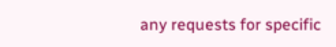any requests for specific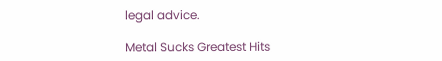legal advice.

Metal Sucks Greatest Hits